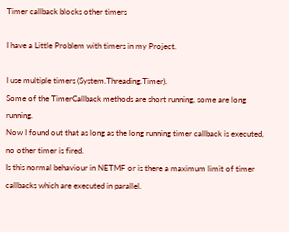Timer callback blocks other timers

I have a Little Problem with timers in my Project.

I use multiple timers (System.Threading.Timer).
Some of the TimerCallback methods are short running, some are long running.
Now I found out that as long as the long running timer callback is executed, no other timer is fired.
Is this normal behaviour in NETMF or is there a maximum limit of timer callbacks which are executed in parallel.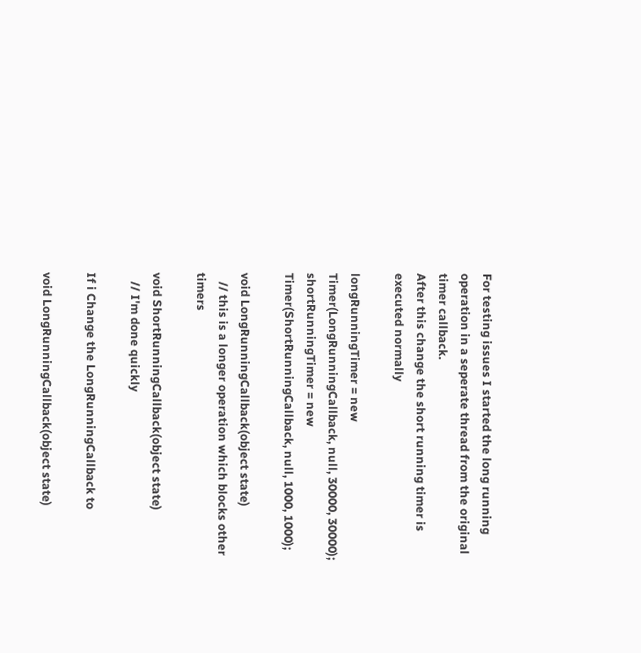For testing issues I started the long running operation in a seperate thread from the original timer callback.
After this change the short running timer is executed normally

longRunningTimer = new Timer(LongRunningCallback, null, 30000, 30000);
shortRunningTimer = new Timer(ShortRunningCallback, null, 1000, 1000);

void LongRunningCallback(object state)
   // this is a longer operation which blocks other timers

void ShortRunningCallback(object state)
   // I'm done quickly

If i Change the LongRunningCallback to

void LongRunningCallback(object state)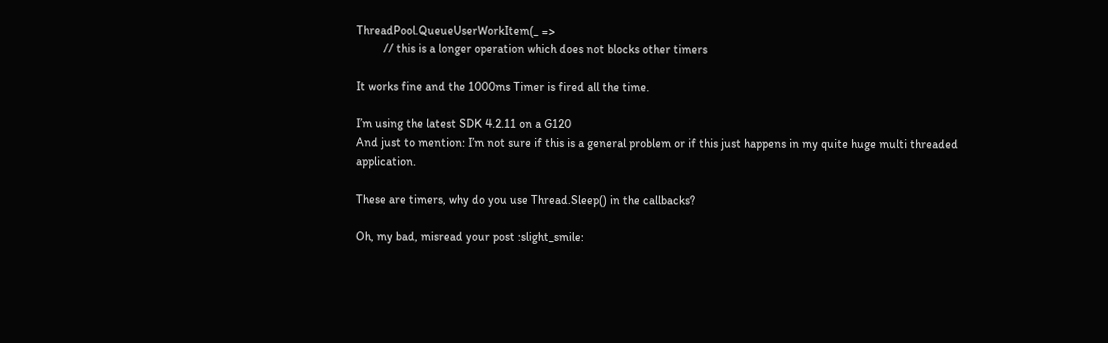ThreadPool.QueueUserWorkItem(_ =>
         // this is a longer operation which does not blocks other timers

It works fine and the 1000ms Timer is fired all the time.

I’m using the latest SDK 4.2.11 on a G120
And just to mention: I’m not sure if this is a general problem or if this just happens in my quite huge multi threaded application.

These are timers, why do you use Thread.Sleep() in the callbacks?

Oh, my bad, misread your post :slight_smile: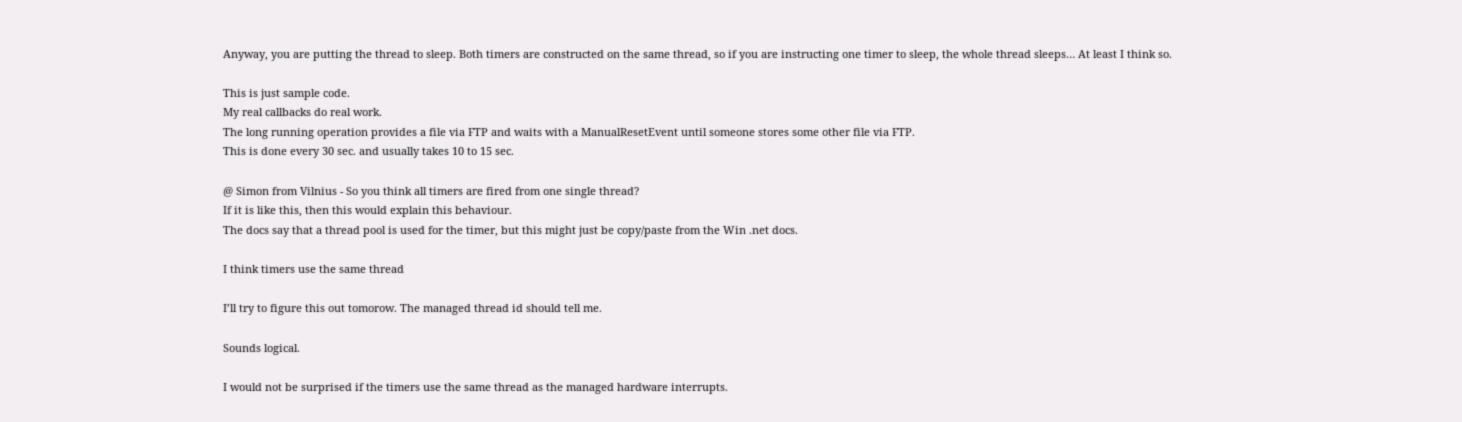Anyway, you are putting the thread to sleep. Both timers are constructed on the same thread, so if you are instructing one timer to sleep, the whole thread sleeps… At least I think so.

This is just sample code.
My real callbacks do real work.
The long running operation provides a file via FTP and waits with a ManualResetEvent until someone stores some other file via FTP.
This is done every 30 sec. and usually takes 10 to 15 sec.

@ Simon from Vilnius - So you think all timers are fired from one single thread?
If it is like this, then this would explain this behaviour.
The docs say that a thread pool is used for the timer, but this might just be copy/paste from the Win .net docs.

I think timers use the same thread

I’ll try to figure this out tomorow. The managed thread id should tell me.

Sounds logical.

I would not be surprised if the timers use the same thread as the managed hardware interrupts.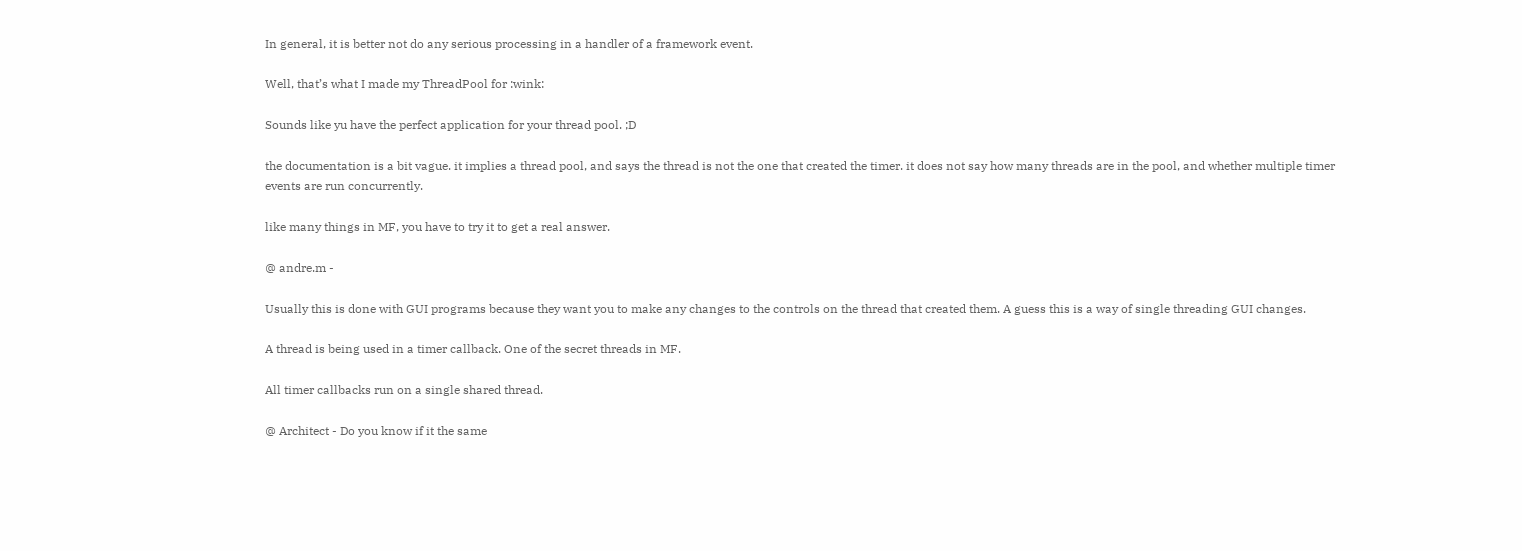In general, it is better not do any serious processing in a handler of a framework event.

Well, that’s what I made my ThreadPool for :wink:

Sounds like yu have the perfect application for your thread pool. ;D

the documentation is a bit vague. it implies a thread pool, and says the thread is not the one that created the timer. it does not say how many threads are in the pool, and whether multiple timer events are run concurrently.

like many things in MF, you have to try it to get a real answer.

@ andre.m -

Usually this is done with GUI programs because they want you to make any changes to the controls on the thread that created them. A guess this is a way of single threading GUI changes.

A thread is being used in a timer callback. One of the secret threads in MF.

All timer callbacks run on a single shared thread.

@ Architect - Do you know if it the same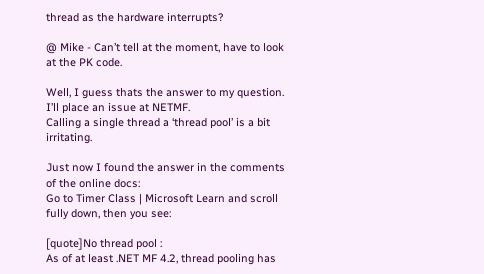thread as the hardware interrupts?

@ Mike - Can’t tell at the moment, have to look at the PK code.

Well, I guess thats the answer to my question.
I’ll place an issue at NETMF.
Calling a single thread a ‘thread pool’ is a bit irritating.

Just now I found the answer in the comments of the online docs:
Go to Timer Class | Microsoft Learn and scroll fully down, then you see:

[quote]No thread pool :
As of at least .NET MF 4.2, thread pooling has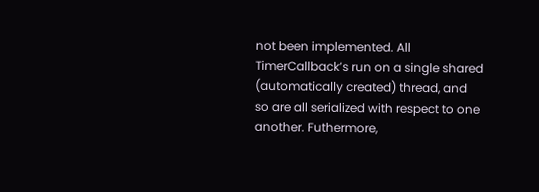not been implemented. All TimerCallback’s run on a single shared (automatically created) thread, and so are all serialized with respect to one another. Futhermore,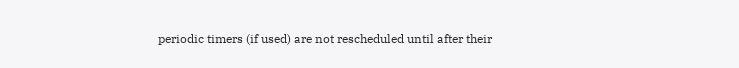periodic timers (if used) are not rescheduled until after their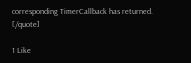corresponding TimerCallback has returned. [/quote]

1 Like